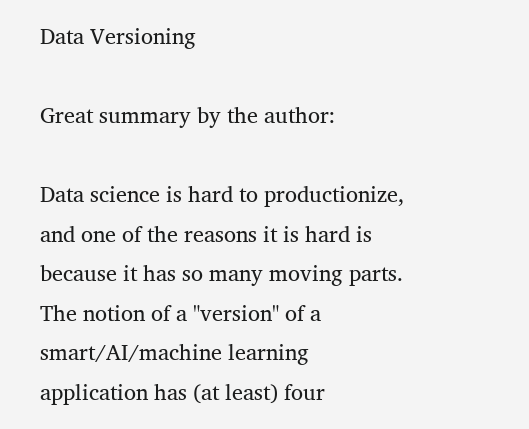Data Versioning

Great summary by the author:

Data science is hard to productionize, and one of the reasons it is hard is because it has so many moving parts. The notion of a "version" of a smart/AI/machine learning application has (at least) four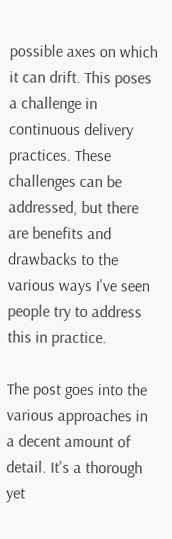possible axes on which it can drift. This poses a challenge in continuous delivery practices. These challenges can be addressed, but there are benefits and drawbacks to the various ways I've seen people try to address this in practice.

The post goes into the various approaches in a decent amount of detail. It's a thorough yet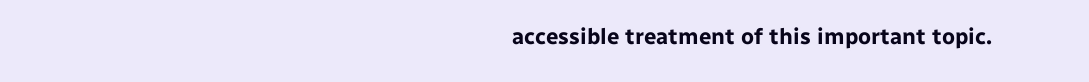accessible treatment of this important topic.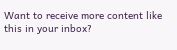Want to receive more content like this in your inbox?